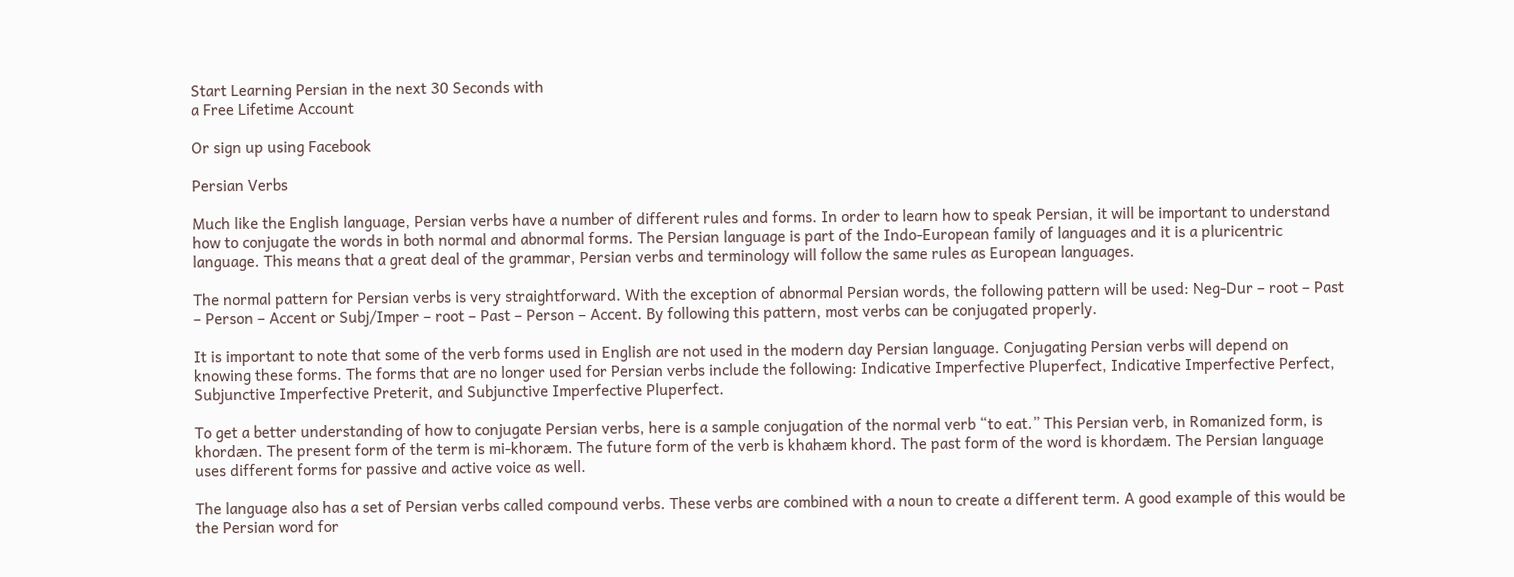Start Learning Persian in the next 30 Seconds with
a Free Lifetime Account

Or sign up using Facebook

Persian Verbs

Much like the English language, Persian verbs have a number of different rules and forms. In order to learn how to speak Persian, it will be important to understand how to conjugate the words in both normal and abnormal forms. The Persian language is part of the Indo-European family of languages and it is a pluricentric language. This means that a great deal of the grammar, Persian verbs and terminology will follow the same rules as European languages.

The normal pattern for Persian verbs is very straightforward. With the exception of abnormal Persian words, the following pattern will be used: Neg-Dur – root – Past – Person – Accent or Subj/Imper – root – Past – Person – Accent. By following this pattern, most verbs can be conjugated properly.

It is important to note that some of the verb forms used in English are not used in the modern day Persian language. Conjugating Persian verbs will depend on knowing these forms. The forms that are no longer used for Persian verbs include the following: Indicative Imperfective Pluperfect, Indicative Imperfective Perfect, Subjunctive Imperfective Preterit, and Subjunctive Imperfective Pluperfect.

To get a better understanding of how to conjugate Persian verbs, here is a sample conjugation of the normal verb “to eat.” This Persian verb, in Romanized form, is khordæn. The present form of the term is mi-khoræm. The future form of the verb is khahæm khord. The past form of the word is khordæm. The Persian language uses different forms for passive and active voice as well.

The language also has a set of Persian verbs called compound verbs. These verbs are combined with a noun to create a different term. A good example of this would be the Persian word for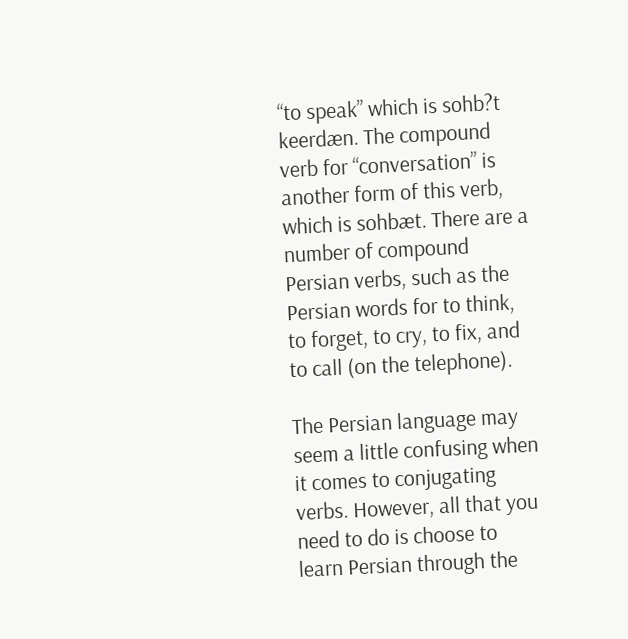“to speak” which is sohb?t keerdæn. The compound verb for “conversation” is another form of this verb, which is sohbæt. There are a number of compound Persian verbs, such as the Persian words for to think, to forget, to cry, to fix, and to call (on the telephone).

The Persian language may seem a little confusing when it comes to conjugating verbs. However, all that you need to do is choose to learn Persian through the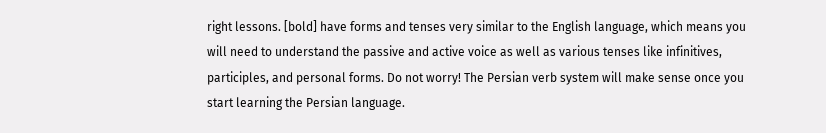right lessons. [bold] have forms and tenses very similar to the English language, which means you will need to understand the passive and active voice as well as various tenses like infinitives, participles, and personal forms. Do not worry! The Persian verb system will make sense once you start learning the Persian language.